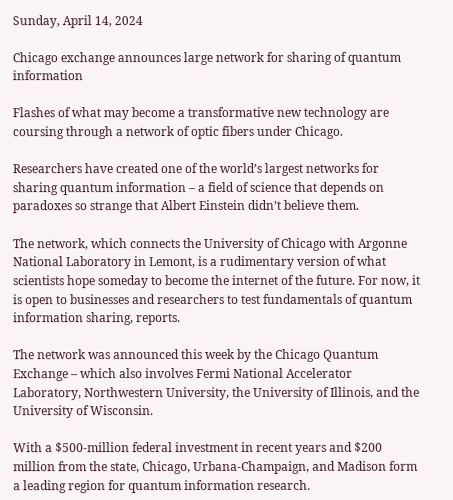Sunday, April 14, 2024

Chicago exchange announces large network for sharing of quantum information

Flashes of what may become a transformative new technology are coursing through a network of optic fibers under Chicago.

Researchers have created one of the world’s largest networks for sharing quantum information – a field of science that depends on paradoxes so strange that Albert Einstein didn’t believe them.

The network, which connects the University of Chicago with Argonne National Laboratory in Lemont, is a rudimentary version of what scientists hope someday to become the internet of the future. For now, it is open to businesses and researchers to test fundamentals of quantum information sharing, reports.

The network was announced this week by the Chicago Quantum Exchange – which also involves Fermi National Accelerator Laboratory, Northwestern University, the University of Illinois, and the University of Wisconsin.

With a $500-million federal investment in recent years and $200 million from the state, Chicago, Urbana-Champaign, and Madison form a leading region for quantum information research.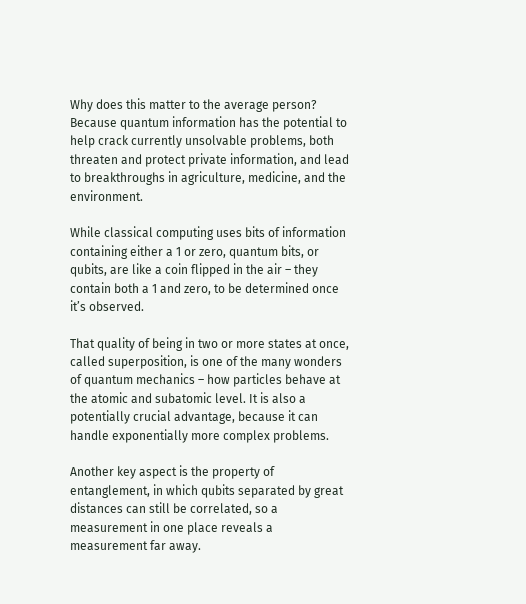Why does this matter to the average person? Because quantum information has the potential to help crack currently unsolvable problems, both threaten and protect private information, and lead to breakthroughs in agriculture, medicine, and the environment.

While classical computing uses bits of information containing either a 1 or zero, quantum bits, or qubits, are like a coin flipped in the air – they contain both a 1 and zero, to be determined once it’s observed.

That quality of being in two or more states at once, called superposition, is one of the many wonders of quantum mechanics – how particles behave at the atomic and subatomic level. It is also a potentially crucial advantage, because it can handle exponentially more complex problems.

Another key aspect is the property of entanglement, in which qubits separated by great distances can still be correlated, so a measurement in one place reveals a measurement far away.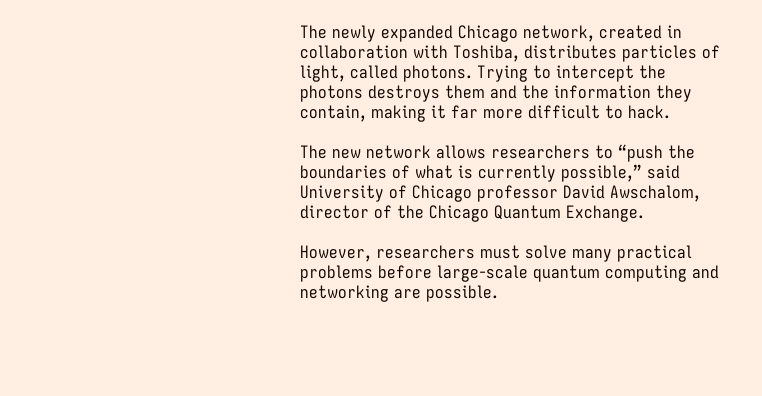The newly expanded Chicago network, created in collaboration with Toshiba, distributes particles of light, called photons. Trying to intercept the photons destroys them and the information they contain, making it far more difficult to hack.

The new network allows researchers to “push the boundaries of what is currently possible,” said University of Chicago professor David Awschalom, director of the Chicago Quantum Exchange.

However, researchers must solve many practical problems before large-scale quantum computing and networking are possible.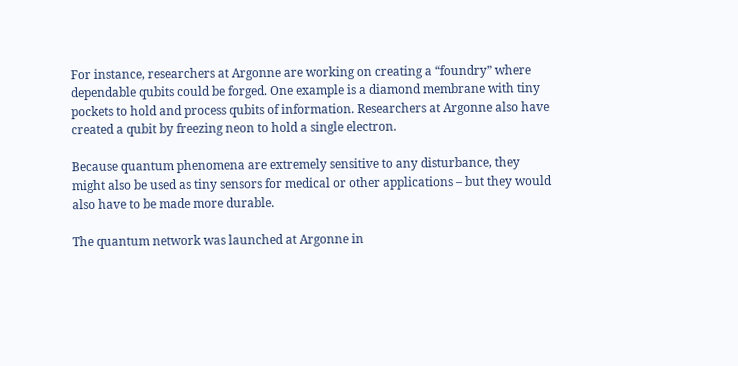For instance, researchers at Argonne are working on creating a “foundry” where dependable qubits could be forged. One example is a diamond membrane with tiny pockets to hold and process qubits of information. Researchers at Argonne also have created a qubit by freezing neon to hold a single electron.

Because quantum phenomena are extremely sensitive to any disturbance, they might also be used as tiny sensors for medical or other applications – but they would also have to be made more durable.

The quantum network was launched at Argonne in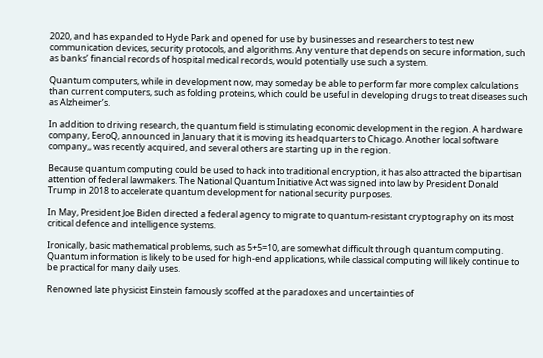2020, and has expanded to Hyde Park and opened for use by businesses and researchers to test new communication devices, security protocols, and algorithms. Any venture that depends on secure information, such as banks’ financial records of hospital medical records, would potentially use such a system.

Quantum computers, while in development now, may someday be able to perform far more complex calculations than current computers, such as folding proteins, which could be useful in developing drugs to treat diseases such as Alzheimer’s.

In addition to driving research, the quantum field is stimulating economic development in the region. A hardware company, EeroQ, announced in January that it is moving its headquarters to Chicago. Another local software company,, was recently acquired, and several others are starting up in the region.

Because quantum computing could be used to hack into traditional encryption, it has also attracted the bipartisan attention of federal lawmakers. The National Quantum Initiative Act was signed into law by President Donald Trump in 2018 to accelerate quantum development for national security purposes.

In May, President Joe Biden directed a federal agency to migrate to quantum-resistant cryptography on its most critical defence and intelligence systems.

Ironically, basic mathematical problems, such as 5+5=10, are somewhat difficult through quantum computing. Quantum information is likely to be used for high-end applications, while classical computing will likely continue to be practical for many daily uses.

Renowned late physicist Einstein famously scoffed at the paradoxes and uncertainties of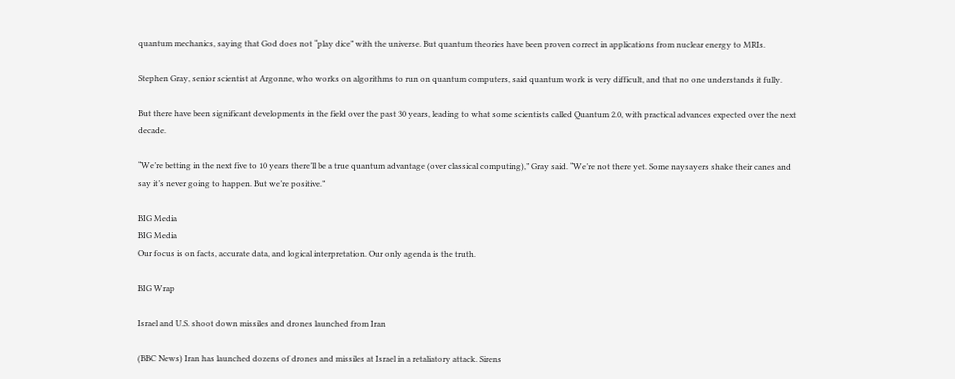quantum mechanics, saying that God does not “play dice” with the universe. But quantum theories have been proven correct in applications from nuclear energy to MRIs.

Stephen Gray, senior scientist at Argonne, who works on algorithms to run on quantum computers, said quantum work is very difficult, and that no one understands it fully.

But there have been significant developments in the field over the past 30 years, leading to what some scientists called Quantum 2.0, with practical advances expected over the next decade.

“We’re betting in the next five to 10 years there’ll be a true quantum advantage (over classical computing),” Gray said. “We’re not there yet. Some naysayers shake their canes and say it’s never going to happen. But we’re positive.”

BIG Media
BIG Media
Our focus is on facts, accurate data, and logical interpretation. Our only agenda is the truth.

BIG Wrap

Israel and U.S. shoot down missiles and drones launched from Iran

(BBC News) Iran has launched dozens of drones and missiles at Israel in a retaliatory attack. Sirens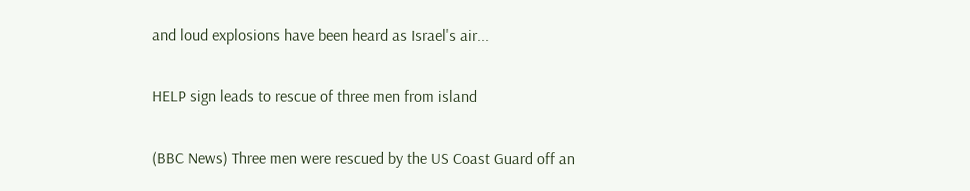and loud explosions have been heard as Israel's air...

HELP sign leads to rescue of three men from island

(BBC News) Three men were rescued by the US Coast Guard off an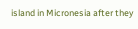island in Micronesia after they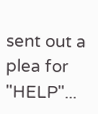sent out a plea for "HELP"...